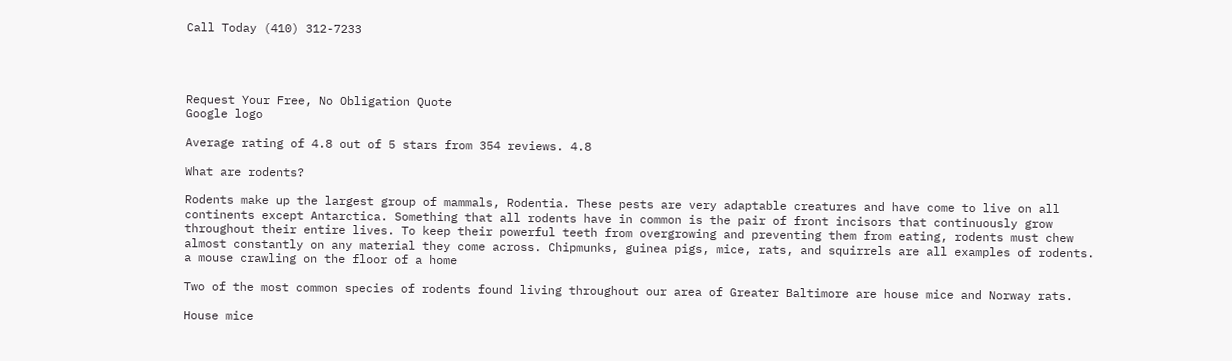Call Today (410) 312-7233




Request Your Free, No Obligation Quote
Google logo

Average rating of 4.8 out of 5 stars from 354 reviews. 4.8

What are rodents?

Rodents make up the largest group of mammals, Rodentia. These pests are very adaptable creatures and have come to live on all continents except Antarctica. Something that all rodents have in common is the pair of front incisors that continuously grow throughout their entire lives. To keep their powerful teeth from overgrowing and preventing them from eating, rodents must chew almost constantly on any material they come across. Chipmunks, guinea pigs, mice, rats, and squirrels are all examples of rodents.
a mouse crawling on the floor of a home

Two of the most common species of rodents found living throughout our area of Greater Baltimore are house mice and Norway rats.

House mice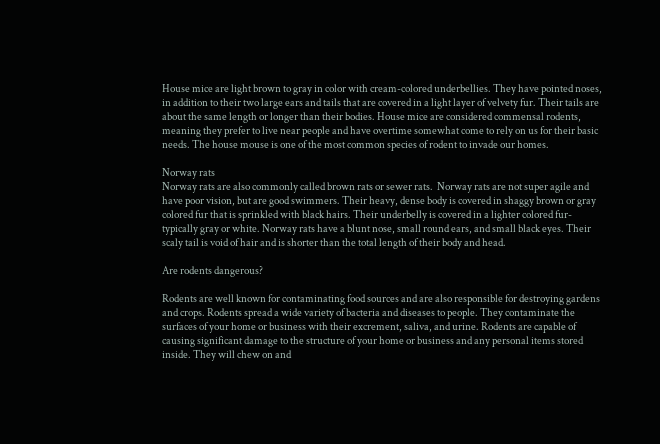House mice are light brown to gray in color with cream-colored underbellies. They have pointed noses, in addition to their two large ears and tails that are covered in a light layer of velvety fur. Their tails are about the same length or longer than their bodies. House mice are considered commensal rodents, meaning they prefer to live near people and have overtime somewhat come to rely on us for their basic needs. The house mouse is one of the most common species of rodent to invade our homes.

Norway rats
Norway rats are also commonly called brown rats or sewer rats.  Norway rats are not super agile and have poor vision, but are good swimmers. Their heavy, dense body is covered in shaggy brown or gray colored fur that is sprinkled with black hairs. Their underbelly is covered in a lighter colored fur- typically gray or white. Norway rats have a blunt nose, small round ears, and small black eyes. Their scaly tail is void of hair and is shorter than the total length of their body and head.

Are rodents dangerous?

Rodents are well known for contaminating food sources and are also responsible for destroying gardens and crops. Rodents spread a wide variety of bacteria and diseases to people. They contaminate the surfaces of your home or business with their excrement, saliva, and urine. Rodents are capable of causing significant damage to the structure of your home or business and any personal items stored inside. They will chew on and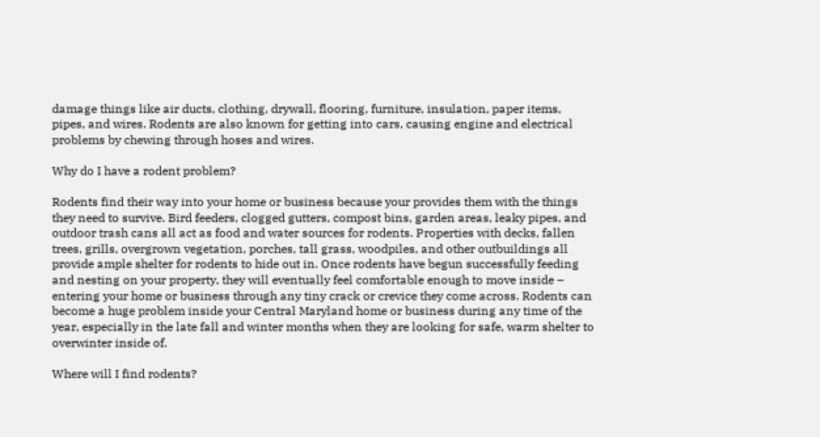damage things like air ducts, clothing, drywall, flooring, furniture, insulation, paper items, pipes, and wires. Rodents are also known for getting into cars, causing engine and electrical problems by chewing through hoses and wires.

Why do I have a rodent problem?

Rodents find their way into your home or business because your provides them with the things they need to survive. Bird feeders, clogged gutters, compost bins, garden areas, leaky pipes, and outdoor trash cans all act as food and water sources for rodents. Properties with decks, fallen trees, grills, overgrown vegetation, porches, tall grass, woodpiles, and other outbuildings all provide ample shelter for rodents to hide out in. Once rodents have begun successfully feeding and nesting on your property, they will eventually feel comfortable enough to move inside – entering your home or business through any tiny crack or crevice they come across. Rodents can become a huge problem inside your Central Maryland home or business during any time of the year, especially in the late fall and winter months when they are looking for safe, warm shelter to overwinter inside of.

Where will I find rodents?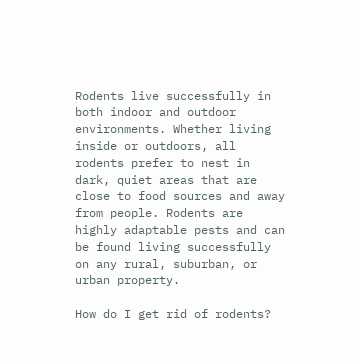Rodents live successfully in both indoor and outdoor environments. Whether living inside or outdoors, all rodents prefer to nest in dark, quiet areas that are close to food sources and away from people. Rodents are highly adaptable pests and can be found living successfully on any rural, suburban, or urban property.

How do I get rid of rodents?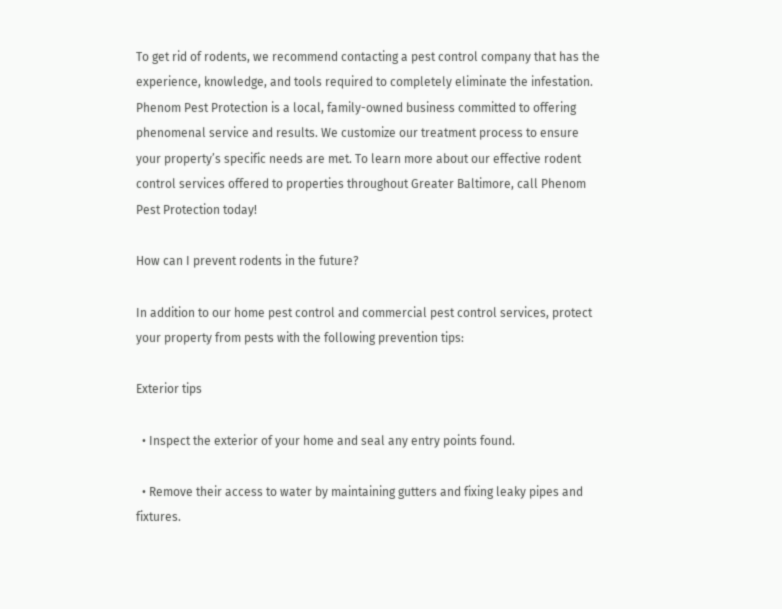To get rid of rodents, we recommend contacting a pest control company that has the experience, knowledge, and tools required to completely eliminate the infestation. Phenom Pest Protection is a local, family-owned business committed to offering phenomenal service and results. We customize our treatment process to ensure your property’s specific needs are met. To learn more about our effective rodent control services offered to properties throughout Greater Baltimore, call Phenom Pest Protection today!

How can I prevent rodents in the future?

In addition to our home pest control and commercial pest control services, protect your property from pests with the following prevention tips:

Exterior tips

  • Inspect the exterior of your home and seal any entry points found.

  • Remove their access to water by maintaining gutters and fixing leaky pipes and fixtures.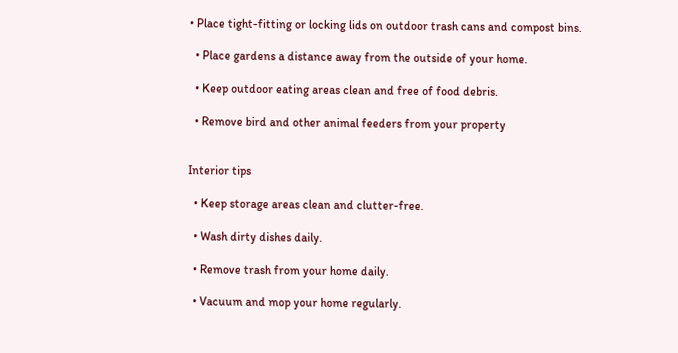• Place tight-fitting or locking lids on outdoor trash cans and compost bins.

  • Place gardens a distance away from the outside of your home.

  • Keep outdoor eating areas clean and free of food debris.

  • Remove bird and other animal feeders from your property


Interior tips

  • Keep storage areas clean and clutter-free.

  • Wash dirty dishes daily.

  • Remove trash from your home daily.

  • Vacuum and mop your home regularly.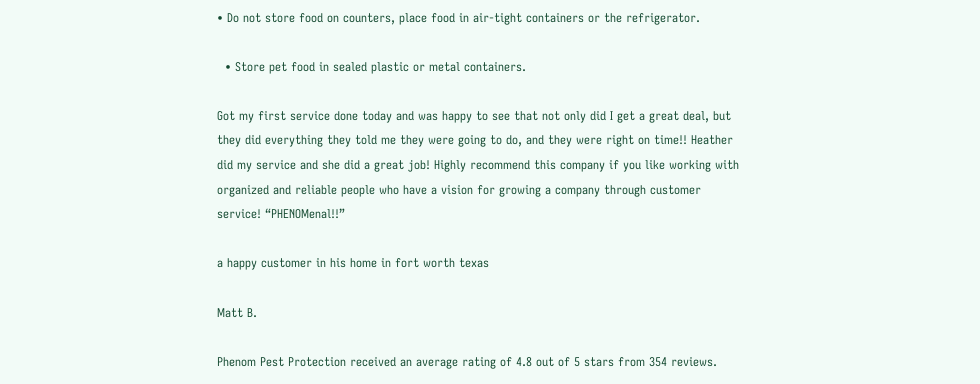• Do not store food on counters, place food in air-tight containers or the refrigerator.

  • Store pet food in sealed plastic or metal containers.

Got my first service done today and was happy to see that not only did I get a great deal, but they did everything they told me they were going to do, and they were right on time!! Heather did my service and she did a great job! Highly recommend this company if you like working with organized and reliable people who have a vision for growing a company through customer service! “PHENOMenal!!”

a happy customer in his home in fort worth texas

Matt B.

Phenom Pest Protection received an average rating of 4.8 out of 5 stars from 354 reviews.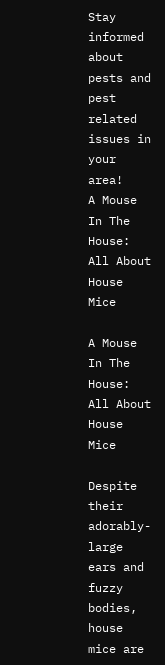Stay informed about pests and pest related issues in your area!
A Mouse In The House: All About House Mice

A Mouse In The House: All About House Mice

Despite their adorably-large ears and fuzzy bodies, house mice are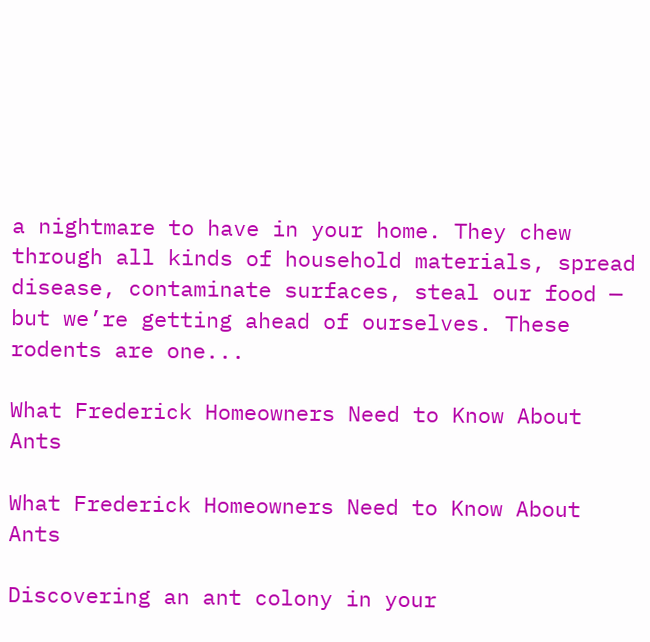a nightmare to have in your home. They chew through all kinds of household materials, spread disease, contaminate surfaces, steal our food — but we’re getting ahead of ourselves. These rodents are one...

What Frederick Homeowners Need to Know About Ants

What Frederick Homeowners Need to Know About Ants

Discovering an ant colony in your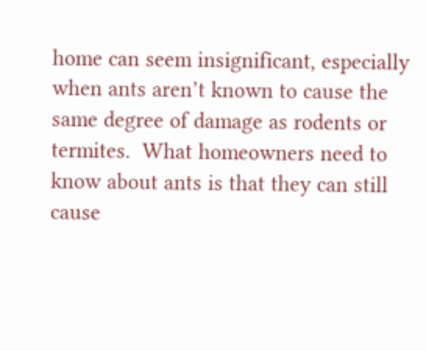home can seem insignificant, especially when ants aren’t known to cause the same degree of damage as rodents or termites.  What homeowners need to know about ants is that they can still cause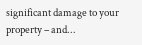significant damage to your property – and...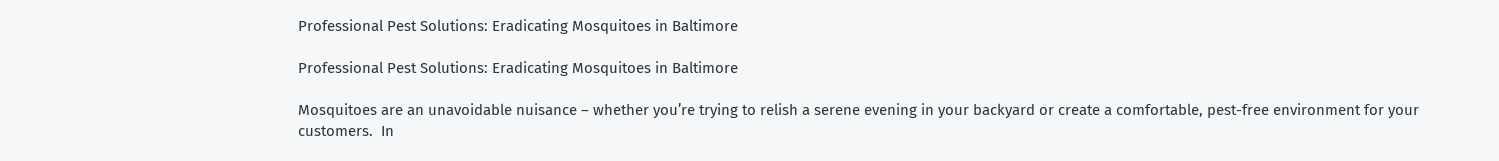Professional Pest Solutions: Eradicating Mosquitoes in Baltimore

Professional Pest Solutions: Eradicating Mosquitoes in Baltimore

Mosquitoes are an unavoidable nuisance – whether you’re trying to relish a serene evening in your backyard or create a comfortable, pest-free environment for your customers.  In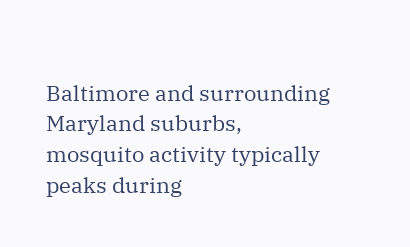Baltimore and surrounding Maryland suburbs, mosquito activity typically peaks during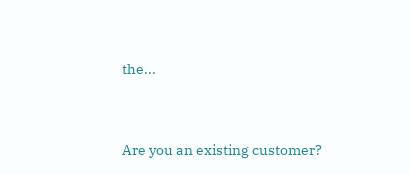the...


Are you an existing customer?